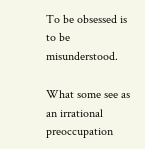To be obsessed is to be misunderstood.

What some see as an irrational preoccupation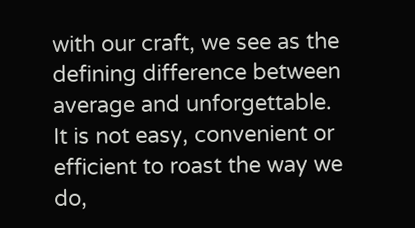with our craft, we see as the defining difference between average and unforgettable. It is not easy, convenient or efficient to roast the way we do,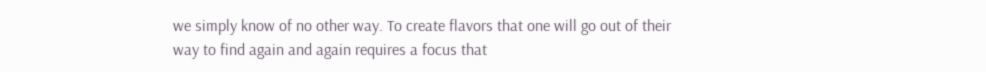we simply know of no other way. To create flavors that one will go out of their way to find again and again requires a focus that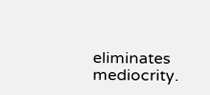eliminates mediocrity.